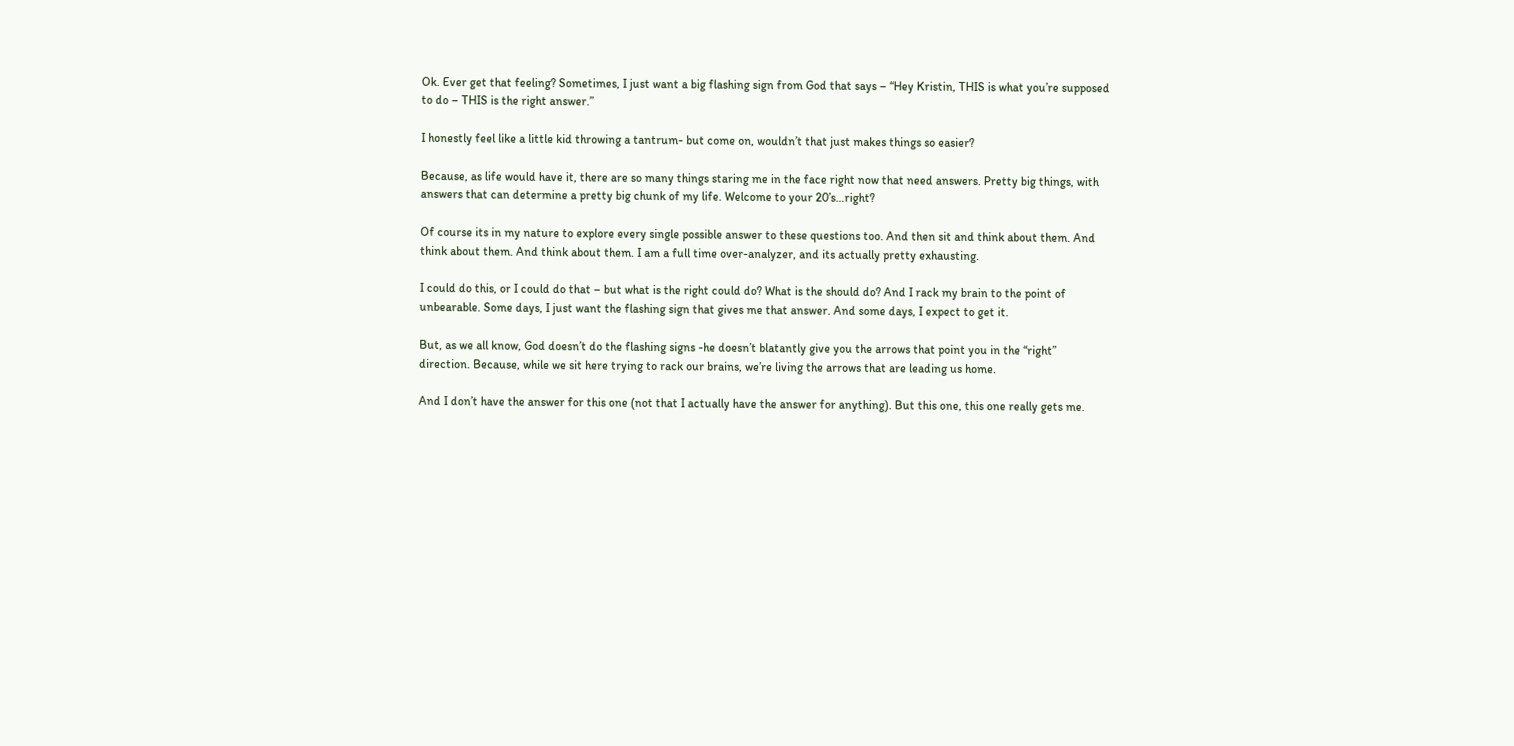Ok. Ever get that feeling? Sometimes, I just want a big flashing sign from God that says – “Hey Kristin, THIS is what you’re supposed to do – THIS is the right answer.”

I honestly feel like a little kid throwing a tantrum- but come on, wouldn’t that just makes things so easier?

Because, as life would have it, there are so many things staring me in the face right now that need answers. Pretty big things, with answers that can determine a pretty big chunk of my life. Welcome to your 20’s…right?

Of course its in my nature to explore every single possible answer to these questions too. And then sit and think about them. And think about them. And think about them. I am a full time over-analyzer, and its actually pretty exhausting.

I could do this, or I could do that – but what is the right could do? What is the should do? And I rack my brain to the point of unbearable. Some days, I just want the flashing sign that gives me that answer. And some days, I expect to get it.

But, as we all know, God doesn’t do the flashing signs -he doesn’t blatantly give you the arrows that point you in the “right” direction. Because, while we sit here trying to rack our brains, we’re living the arrows that are leading us home.

And I don’t have the answer for this one (not that I actually have the answer for anything). But this one, this one really gets me.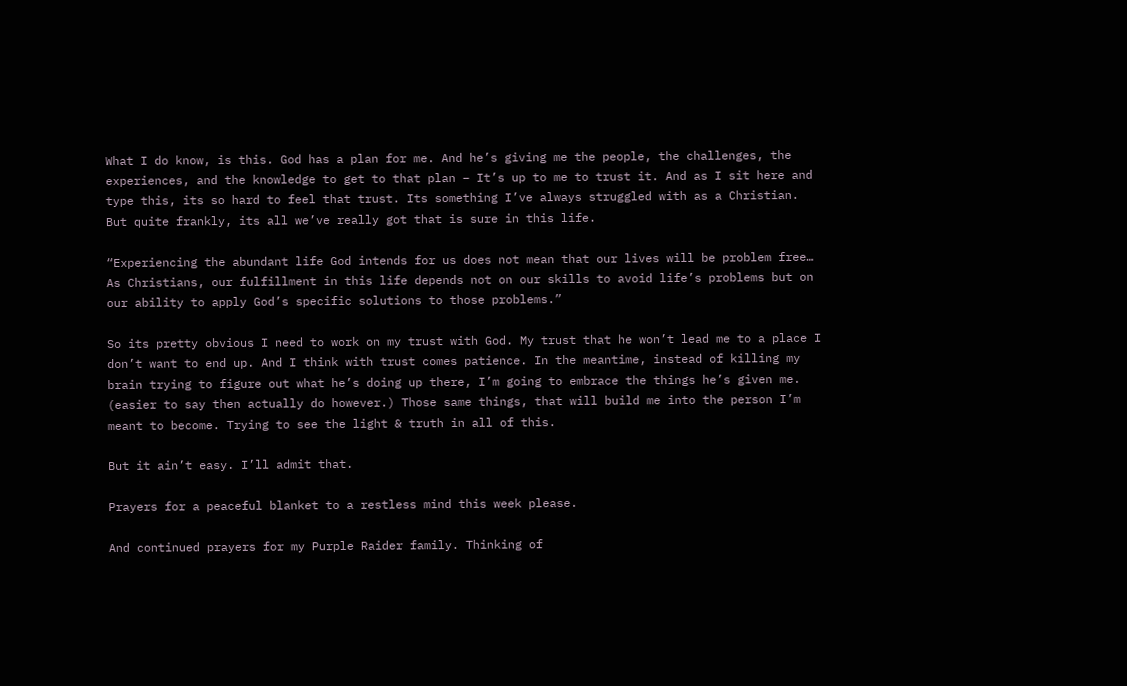What I do know, is this. God has a plan for me. And he’s giving me the people, the challenges, the experiences, and the knowledge to get to that plan – It’s up to me to trust it. And as I sit here and type this, its so hard to feel that trust. Its something I’ve always struggled with as a Christian. But quite frankly, its all we’ve really got that is sure in this life.

“Experiencing the abundant life God intends for us does not mean that our lives will be problem free… As Christians, our fulfillment in this life depends not on our skills to avoid life’s problems but on our ability to apply God’s specific solutions to those problems.”

So its pretty obvious I need to work on my trust with God. My trust that he won’t lead me to a place I don’t want to end up. And I think with trust comes patience. In the meantime, instead of killing my brain trying to figure out what he’s doing up there, I’m going to embrace the things he’s given me. (easier to say then actually do however.) Those same things, that will build me into the person I’m meant to become. Trying to see the light & truth in all of this.

But it ain’t easy. I’ll admit that.

Prayers for a peaceful blanket to a restless mind this week please.

And continued prayers for my Purple Raider family. Thinking of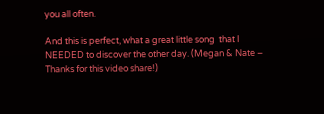you all often.

And this is perfect, what a great little song  that I NEEDED to discover the other day. (Megan & Nate – Thanks for this video share!)